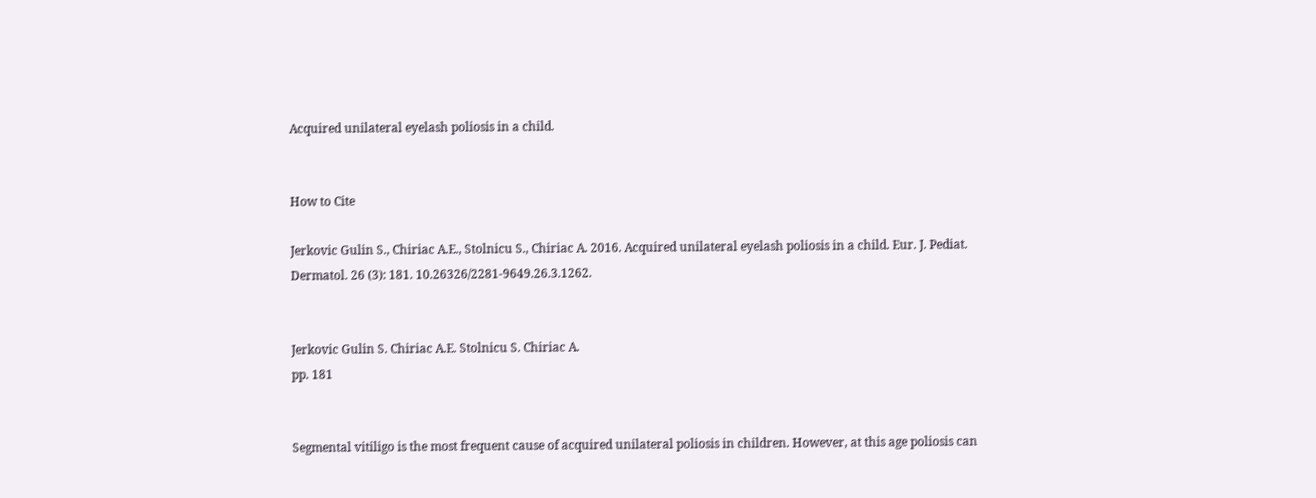Acquired unilateral eyelash poliosis in a child.


How to Cite

Jerkovic Gulin S., Chiriac A.E., Stolnicu S., Chiriac A. 2016. Acquired unilateral eyelash poliosis in a child. Eur. J. Pediat. Dermatol. 26 (3): 181. 10.26326/2281-9649.26.3.1262.


Jerkovic Gulin S. Chiriac A.E. Stolnicu S. Chiriac A.
pp. 181


Segmental vitiligo is the most frequent cause of acquired unilateral poliosis in children. However, at this age poliosis can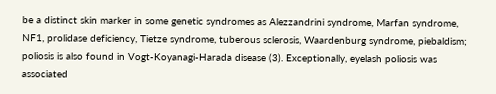be a distinct skin marker in some genetic syndromes as Alezzandrini syndrome, Marfan syndrome, NF1, prolidase deficiency, Tietze syndrome, tuberous sclerosis, Waardenburg syndrome, piebaldism; poliosis is also found in Vogt-Koyanagi-Harada disease (3). Exceptionally, eyelash poliosis was associated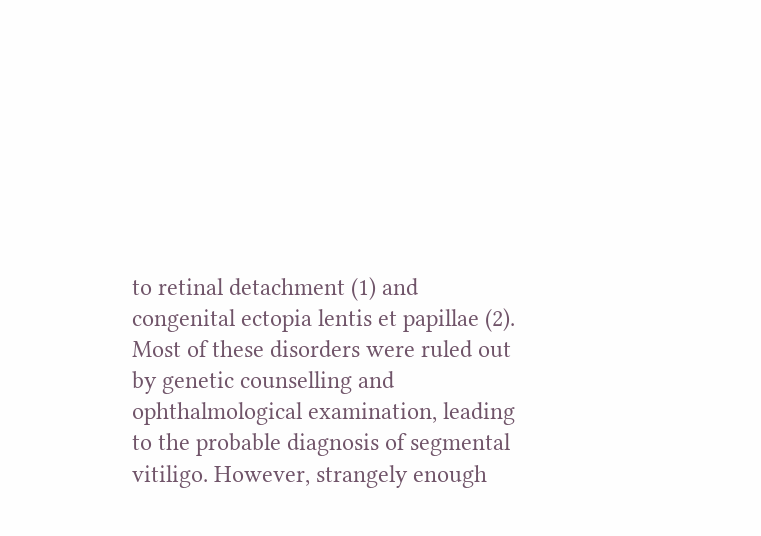to retinal detachment (1) and congenital ectopia lentis et papillae (2). Most of these disorders were ruled out by genetic counselling and ophthalmological examination, leading to the probable diagnosis of segmental vitiligo. However, strangely enough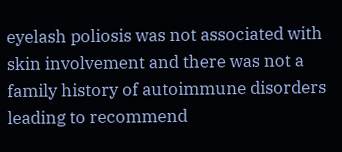eyelash poliosis was not associated with skin involvement and there was not a family history of autoimmune disorders leading to recommend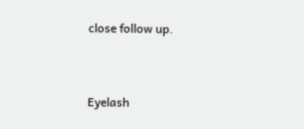close follow up.


Eyelash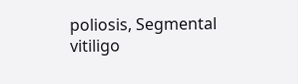poliosis, Segmental vitiligo